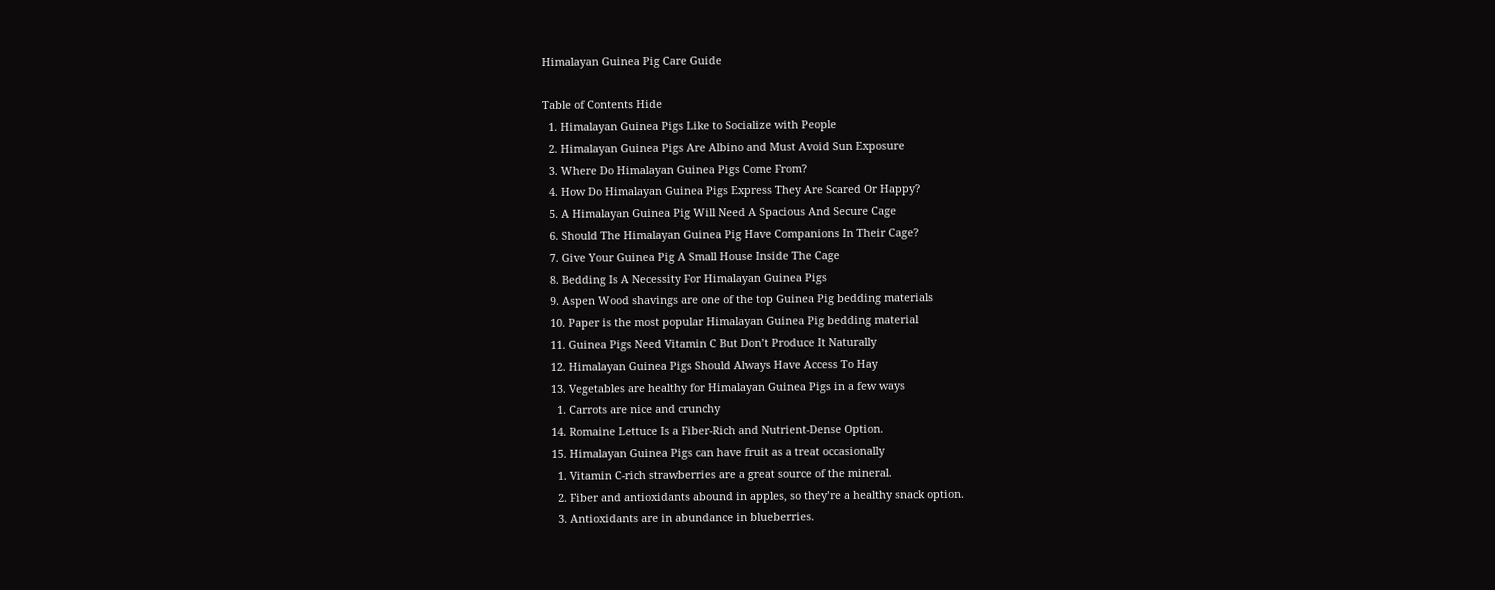Himalayan Guinea Pig Care Guide

Table of Contents Hide
  1. Himalayan Guinea Pigs Like to Socialize with People
  2. Himalayan Guinea Pigs Are Albino and Must Avoid Sun Exposure
  3. Where Do Himalayan Guinea Pigs Come From?
  4. How Do Himalayan Guinea Pigs Express They Are Scared Or Happy?
  5. A Himalayan Guinea Pig Will Need A Spacious And Secure Cage
  6. Should The Himalayan Guinea Pig Have Companions In Their Cage?
  7. Give Your Guinea Pig A Small House Inside The Cage
  8. Bedding Is A Necessity For Himalayan Guinea Pigs
  9. Aspen Wood shavings are one of the top Guinea Pig bedding materials
  10. Paper is the most popular Himalayan Guinea Pig bedding material
  11. Guinea Pigs Need Vitamin C But Don’t Produce It Naturally
  12. Himalayan Guinea Pigs Should Always Have Access To Hay
  13. Vegetables are healthy for Himalayan Guinea Pigs in a few ways
    1. Carrots are nice and crunchy
  14. Romaine Lettuce Is a Fiber-Rich and Nutrient-Dense Option.
  15. Himalayan Guinea Pigs can have fruit as a treat occasionally
    1. Vitamin C-rich strawberries are a great source of the mineral.
    2. Fiber and antioxidants abound in apples, so they’re a healthy snack option.
    3. Antioxidants are in abundance in blueberries.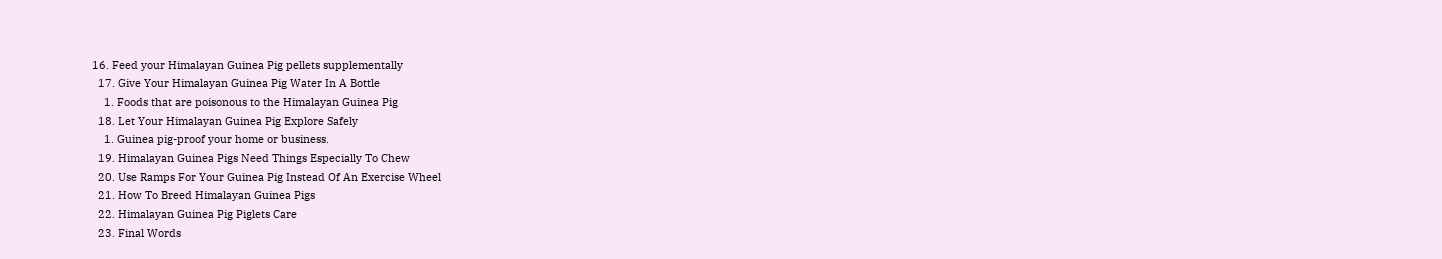16. Feed your Himalayan Guinea Pig pellets supplementally
  17. Give Your Himalayan Guinea Pig Water In A Bottle
    1. Foods that are poisonous to the Himalayan Guinea Pig
  18. Let Your Himalayan Guinea Pig Explore Safely
    1. Guinea pig-proof your home or business.
  19. Himalayan Guinea Pigs Need Things Especially To Chew
  20. Use Ramps For Your Guinea Pig Instead Of An Exercise Wheel
  21. How To Breed Himalayan Guinea Pigs
  22. Himalayan Guinea Pig Piglets Care
  23. Final Words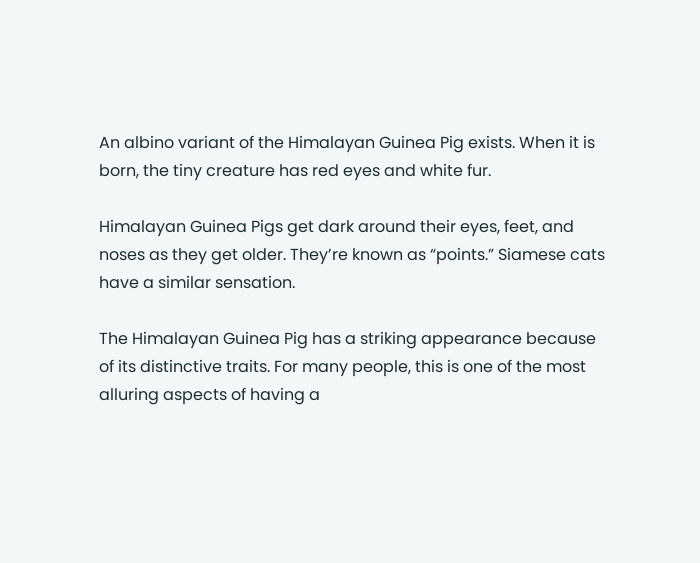An albino variant of the Himalayan Guinea Pig exists. When it is born, the tiny creature has red eyes and white fur.

Himalayan Guinea Pigs get dark around their eyes, feet, and noses as they get older. They’re known as “points.” Siamese cats have a similar sensation.

The Himalayan Guinea Pig has a striking appearance because of its distinctive traits. For many people, this is one of the most alluring aspects of having a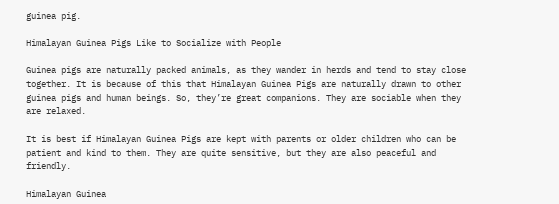guinea pig.

Himalayan Guinea Pigs Like to Socialize with People

Guinea pigs are naturally packed animals, as they wander in herds and tend to stay close together. It is because of this that Himalayan Guinea Pigs are naturally drawn to other guinea pigs and human beings. So, they’re great companions. They are sociable when they are relaxed.

It is best if Himalayan Guinea Pigs are kept with parents or older children who can be patient and kind to them. They are quite sensitive, but they are also peaceful and friendly.

Himalayan Guinea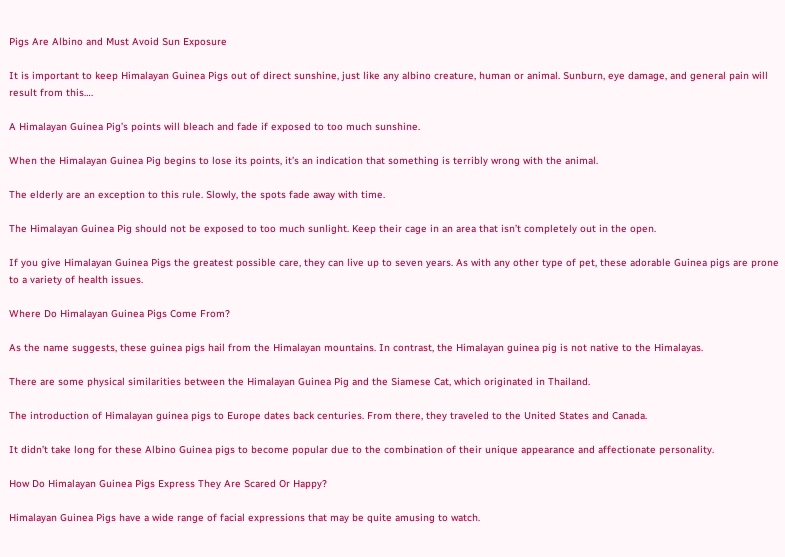Pigs Are Albino and Must Avoid Sun Exposure

It is important to keep Himalayan Guinea Pigs out of direct sunshine, just like any albino creature, human or animal. Sunburn, eye damage, and general pain will result from this….

A Himalayan Guinea Pig’s points will bleach and fade if exposed to too much sunshine.

When the Himalayan Guinea Pig begins to lose its points, it’s an indication that something is terribly wrong with the animal.

The elderly are an exception to this rule. Slowly, the spots fade away with time.

The Himalayan Guinea Pig should not be exposed to too much sunlight. Keep their cage in an area that isn’t completely out in the open.

If you give Himalayan Guinea Pigs the greatest possible care, they can live up to seven years. As with any other type of pet, these adorable Guinea pigs are prone to a variety of health issues.

Where Do Himalayan Guinea Pigs Come From?

As the name suggests, these guinea pigs hail from the Himalayan mountains. In contrast, the Himalayan guinea pig is not native to the Himalayas.

There are some physical similarities between the Himalayan Guinea Pig and the Siamese Cat, which originated in Thailand.

The introduction of Himalayan guinea pigs to Europe dates back centuries. From there, they traveled to the United States and Canada.

It didn’t take long for these Albino Guinea pigs to become popular due to the combination of their unique appearance and affectionate personality.

How Do Himalayan Guinea Pigs Express They Are Scared Or Happy?

Himalayan Guinea Pigs have a wide range of facial expressions that may be quite amusing to watch.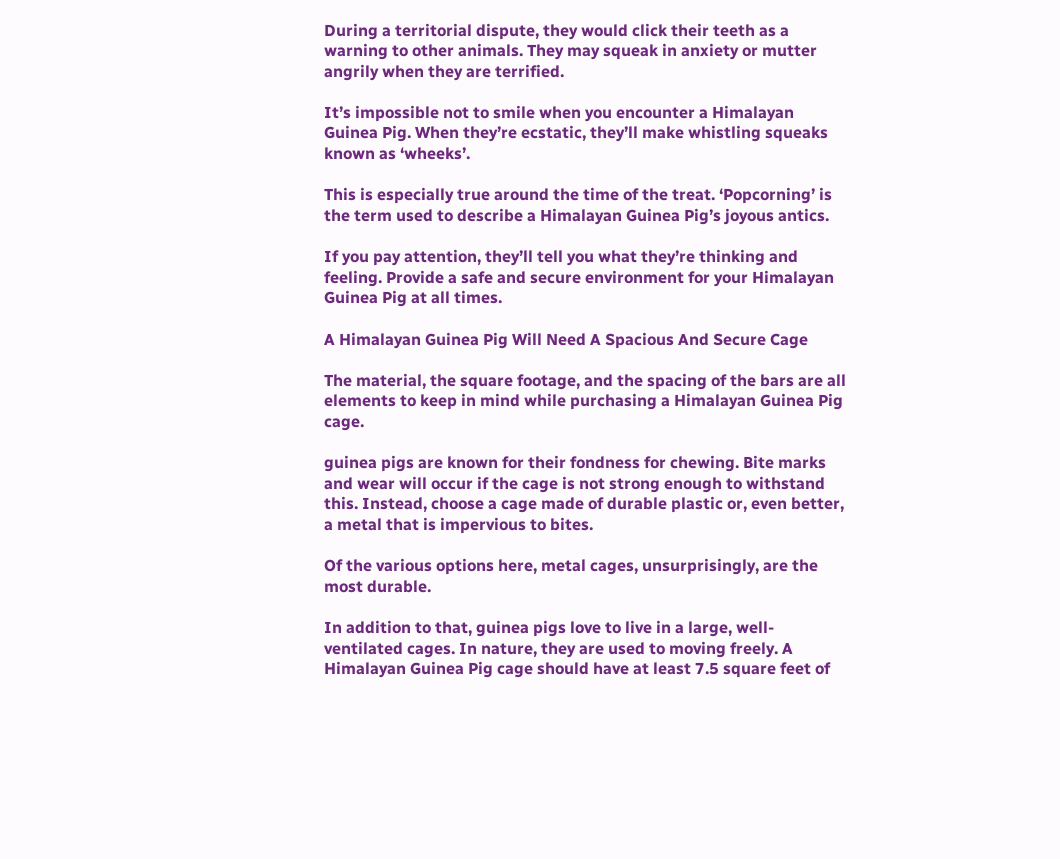During a territorial dispute, they would click their teeth as a warning to other animals. They may squeak in anxiety or mutter angrily when they are terrified.

It’s impossible not to smile when you encounter a Himalayan Guinea Pig. When they’re ecstatic, they’ll make whistling squeaks known as ‘wheeks’.

This is especially true around the time of the treat. ‘Popcorning’ is the term used to describe a Himalayan Guinea Pig’s joyous antics.

If you pay attention, they’ll tell you what they’re thinking and feeling. Provide a safe and secure environment for your Himalayan Guinea Pig at all times.

A Himalayan Guinea Pig Will Need A Spacious And Secure Cage

The material, the square footage, and the spacing of the bars are all elements to keep in mind while purchasing a Himalayan Guinea Pig cage.

guinea pigs are known for their fondness for chewing. Bite marks and wear will occur if the cage is not strong enough to withstand this. Instead, choose a cage made of durable plastic or, even better, a metal that is impervious to bites.

Of the various options here, metal cages, unsurprisingly, are the most durable.

In addition to that, guinea pigs love to live in a large, well-ventilated cages. In nature, they are used to moving freely. A Himalayan Guinea Pig cage should have at least 7.5 square feet of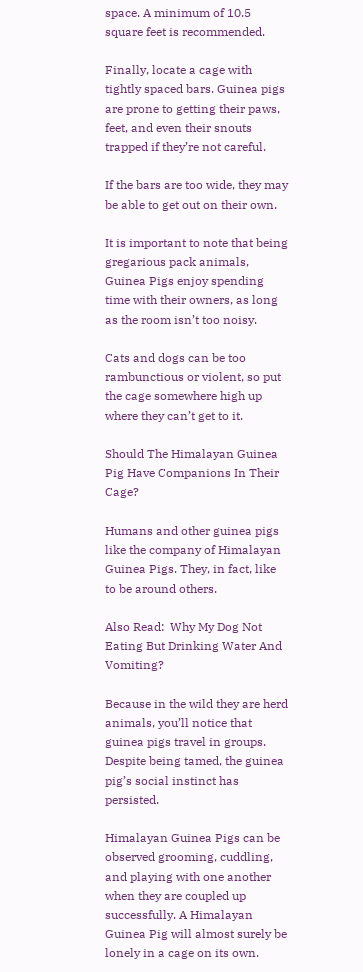space. A minimum of 10.5 square feet is recommended.

Finally, locate a cage with tightly spaced bars. Guinea pigs are prone to getting their paws, feet, and even their snouts trapped if they’re not careful.

If the bars are too wide, they may be able to get out on their own.

It is important to note that being gregarious pack animals, Guinea Pigs enjoy spending time with their owners, as long as the room isn’t too noisy.

Cats and dogs can be too rambunctious or violent, so put the cage somewhere high up where they can’t get to it.

Should The Himalayan Guinea Pig Have Companions In Their Cage?

Humans and other guinea pigs like the company of Himalayan Guinea Pigs. They, in fact, like to be around others.

Also Read:  Why My Dog Not Eating But Drinking Water And Vomiting?

Because in the wild they are herd animals, you’ll notice that guinea pigs travel in groups. Despite being tamed, the guinea pig’s social instinct has persisted.

Himalayan Guinea Pigs can be observed grooming, cuddling, and playing with one another when they are coupled up successfully. A Himalayan Guinea Pig will almost surely be lonely in a cage on its own.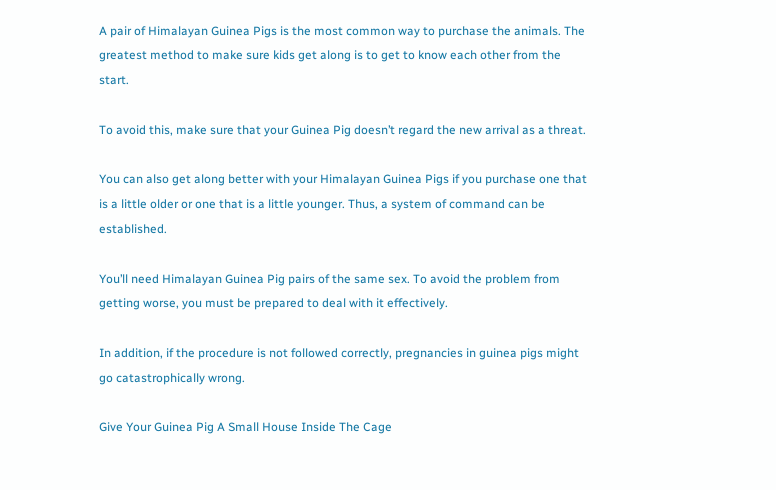A pair of Himalayan Guinea Pigs is the most common way to purchase the animals. The greatest method to make sure kids get along is to get to know each other from the start.

To avoid this, make sure that your Guinea Pig doesn’t regard the new arrival as a threat.

You can also get along better with your Himalayan Guinea Pigs if you purchase one that is a little older or one that is a little younger. Thus, a system of command can be established.

You’ll need Himalayan Guinea Pig pairs of the same sex. To avoid the problem from getting worse, you must be prepared to deal with it effectively.

In addition, if the procedure is not followed correctly, pregnancies in guinea pigs might go catastrophically wrong.

Give Your Guinea Pig A Small House Inside The Cage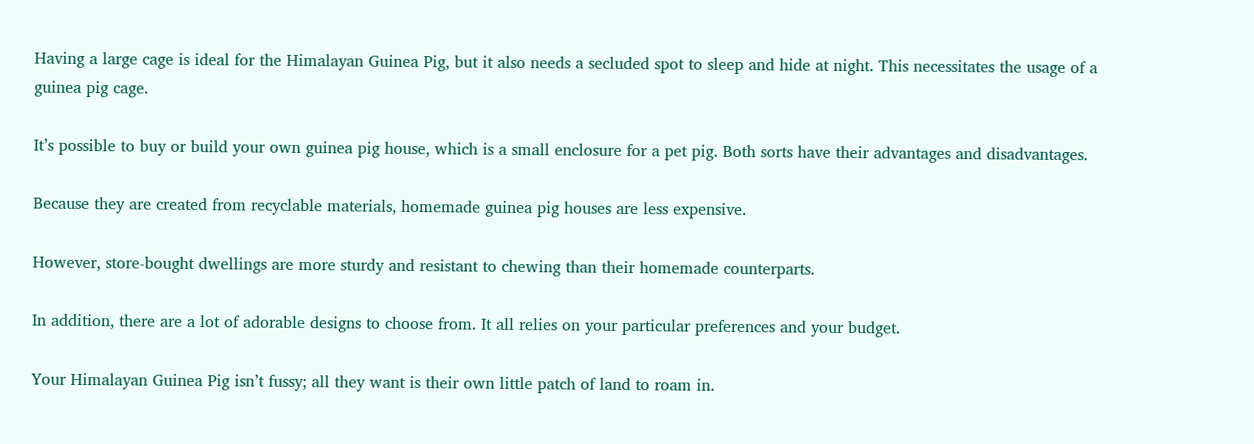Having a large cage is ideal for the Himalayan Guinea Pig, but it also needs a secluded spot to sleep and hide at night. This necessitates the usage of a guinea pig cage.

It’s possible to buy or build your own guinea pig house, which is a small enclosure for a pet pig. Both sorts have their advantages and disadvantages.

Because they are created from recyclable materials, homemade guinea pig houses are less expensive.

However, store-bought dwellings are more sturdy and resistant to chewing than their homemade counterparts.

In addition, there are a lot of adorable designs to choose from. It all relies on your particular preferences and your budget.

Your Himalayan Guinea Pig isn’t fussy; all they want is their own little patch of land to roam in.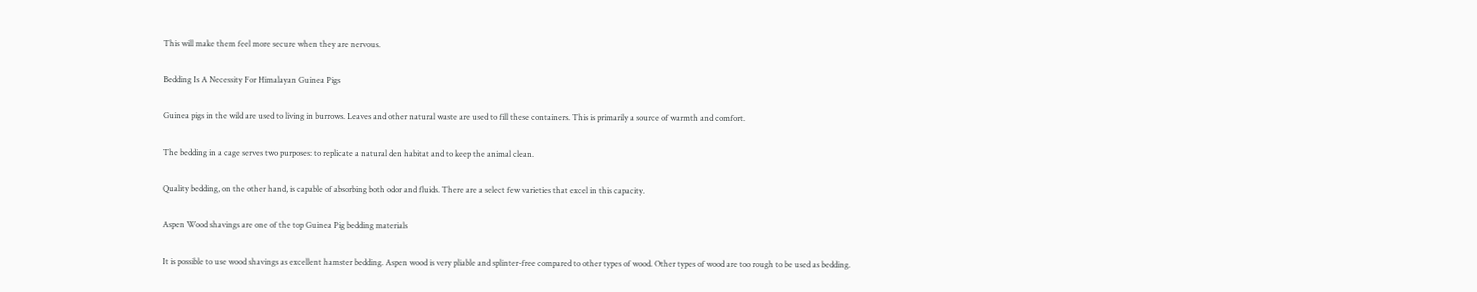This will make them feel more secure when they are nervous.

Bedding Is A Necessity For Himalayan Guinea Pigs

Guinea pigs in the wild are used to living in burrows. Leaves and other natural waste are used to fill these containers. This is primarily a source of warmth and comfort.

The bedding in a cage serves two purposes: to replicate a natural den habitat and to keep the animal clean.

Quality bedding, on the other hand, is capable of absorbing both odor and fluids. There are a select few varieties that excel in this capacity.

Aspen Wood shavings are one of the top Guinea Pig bedding materials

It is possible to use wood shavings as excellent hamster bedding. Aspen wood is very pliable and splinter-free compared to other types of wood. Other types of wood are too rough to be used as bedding.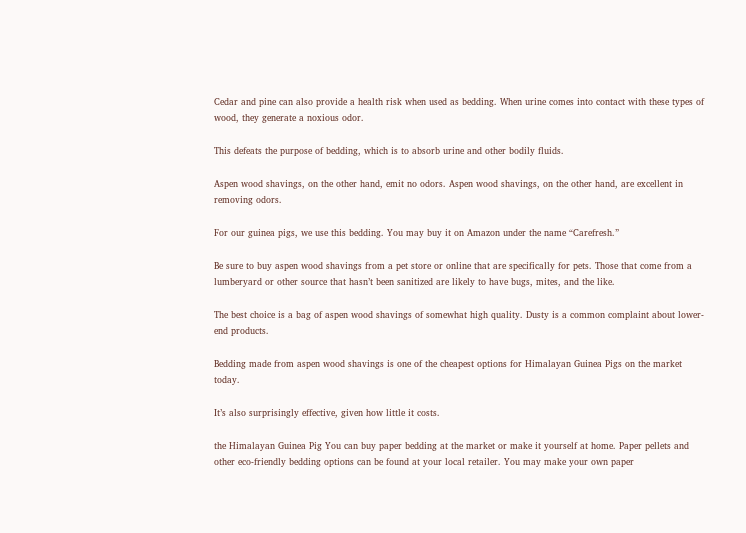Cedar and pine can also provide a health risk when used as bedding. When urine comes into contact with these types of wood, they generate a noxious odor.

This defeats the purpose of bedding, which is to absorb urine and other bodily fluids.

Aspen wood shavings, on the other hand, emit no odors. Aspen wood shavings, on the other hand, are excellent in removing odors.

For our guinea pigs, we use this bedding. You may buy it on Amazon under the name “Carefresh.”

Be sure to buy aspen wood shavings from a pet store or online that are specifically for pets. Those that come from a lumberyard or other source that hasn’t been sanitized are likely to have bugs, mites, and the like.

The best choice is a bag of aspen wood shavings of somewhat high quality. Dusty is a common complaint about lower-end products.

Bedding made from aspen wood shavings is one of the cheapest options for Himalayan Guinea Pigs on the market today.

It’s also surprisingly effective, given how little it costs.

the Himalayan Guinea Pig You can buy paper bedding at the market or make it yourself at home. Paper pellets and other eco-friendly bedding options can be found at your local retailer. You may make your own paper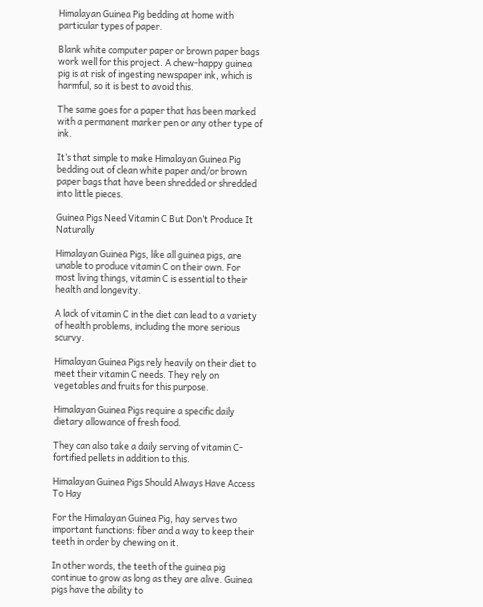Himalayan Guinea Pig bedding at home with particular types of paper.

Blank white computer paper or brown paper bags work well for this project. A chew-happy guinea pig is at risk of ingesting newspaper ink, which is harmful, so it is best to avoid this.

The same goes for a paper that has been marked with a permanent marker pen or any other type of ink.

It’s that simple to make Himalayan Guinea Pig bedding out of clean white paper and/or brown paper bags that have been shredded or shredded into little pieces.

Guinea Pigs Need Vitamin C But Don’t Produce It Naturally

Himalayan Guinea Pigs, like all guinea pigs, are unable to produce vitamin C on their own. For most living things, vitamin C is essential to their health and longevity.

A lack of vitamin C in the diet can lead to a variety of health problems, including the more serious scurvy.

Himalayan Guinea Pigs rely heavily on their diet to meet their vitamin C needs. They rely on vegetables and fruits for this purpose.

Himalayan Guinea Pigs require a specific daily dietary allowance of fresh food.

They can also take a daily serving of vitamin C-fortified pellets in addition to this.

Himalayan Guinea Pigs Should Always Have Access To Hay

For the Himalayan Guinea Pig, hay serves two important functions: fiber and a way to keep their teeth in order by chewing on it.

In other words, the teeth of the guinea pig continue to grow as long as they are alive. Guinea pigs have the ability to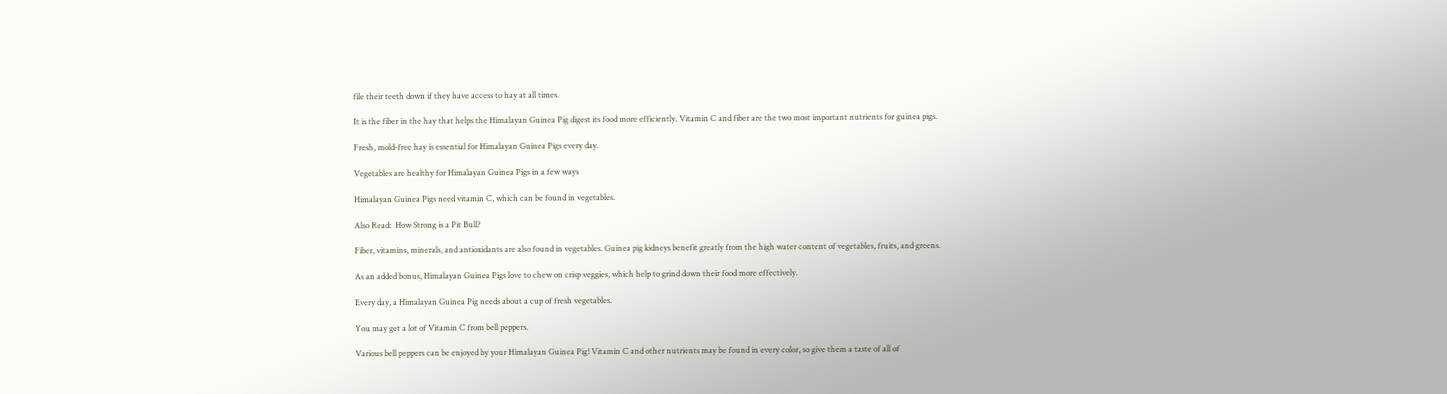file their teeth down if they have access to hay at all times.

It is the fiber in the hay that helps the Himalayan Guinea Pig digest its food more efficiently. Vitamin C and fiber are the two most important nutrients for guinea pigs.

Fresh, mold-free hay is essential for Himalayan Guinea Pigs every day.

Vegetables are healthy for Himalayan Guinea Pigs in a few ways

Himalayan Guinea Pigs need vitamin C, which can be found in vegetables.

Also Read:  How Strong is a Pit Bull?

Fiber, vitamins, minerals, and antioxidants are also found in vegetables. Guinea pig kidneys benefit greatly from the high water content of vegetables, fruits, and greens.

As an added bonus, Himalayan Guinea Pigs love to chew on crisp veggies, which help to grind down their food more effectively.

Every day, a Himalayan Guinea Pig needs about a cup of fresh vegetables.

You may get a lot of Vitamin C from bell peppers.

Various bell peppers can be enjoyed by your Himalayan Guinea Pig! Vitamin C and other nutrients may be found in every color, so give them a taste of all of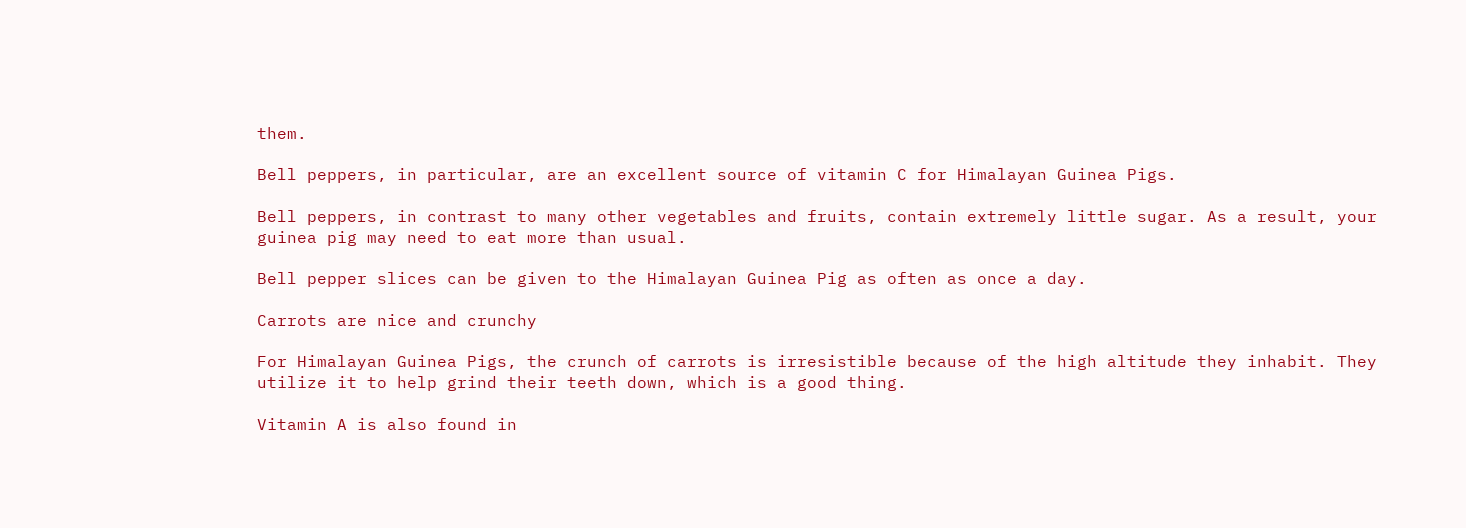them.

Bell peppers, in particular, are an excellent source of vitamin C for Himalayan Guinea Pigs.

Bell peppers, in contrast to many other vegetables and fruits, contain extremely little sugar. As a result, your guinea pig may need to eat more than usual.

Bell pepper slices can be given to the Himalayan Guinea Pig as often as once a day.

Carrots are nice and crunchy

For Himalayan Guinea Pigs, the crunch of carrots is irresistible because of the high altitude they inhabit. They utilize it to help grind their teeth down, which is a good thing.

Vitamin A is also found in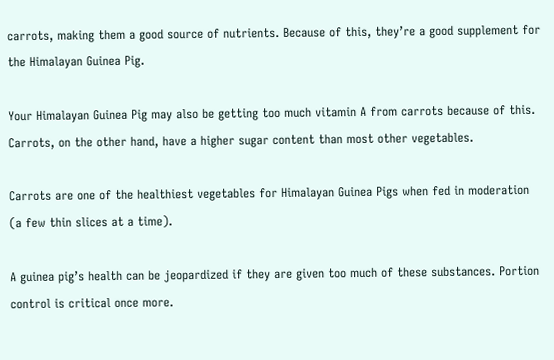carrots, making them a good source of nutrients. Because of this, they’re a good supplement for the Himalayan Guinea Pig.

Your Himalayan Guinea Pig may also be getting too much vitamin A from carrots because of this. Carrots, on the other hand, have a higher sugar content than most other vegetables.

Carrots are one of the healthiest vegetables for Himalayan Guinea Pigs when fed in moderation (a few thin slices at a time).

A guinea pig’s health can be jeopardized if they are given too much of these substances. Portion control is critical once more.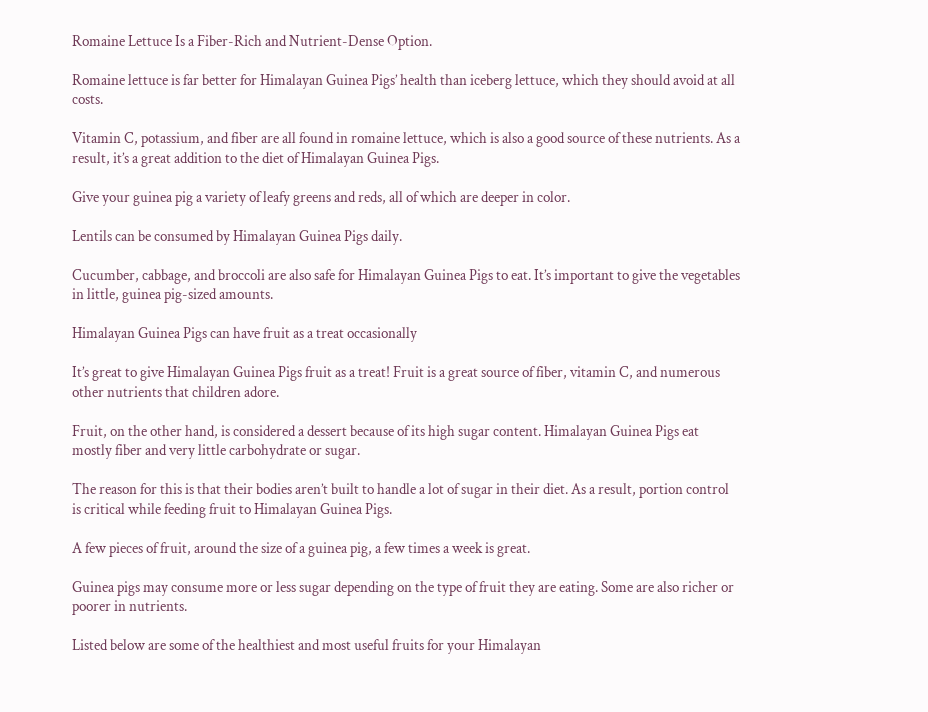Romaine Lettuce Is a Fiber-Rich and Nutrient-Dense Option.

Romaine lettuce is far better for Himalayan Guinea Pigs’ health than iceberg lettuce, which they should avoid at all costs.

Vitamin C, potassium, and fiber are all found in romaine lettuce, which is also a good source of these nutrients. As a result, it’s a great addition to the diet of Himalayan Guinea Pigs.

Give your guinea pig a variety of leafy greens and reds, all of which are deeper in color.

Lentils can be consumed by Himalayan Guinea Pigs daily.

Cucumber, cabbage, and broccoli are also safe for Himalayan Guinea Pigs to eat. It’s important to give the vegetables in little, guinea pig-sized amounts.

Himalayan Guinea Pigs can have fruit as a treat occasionally

It’s great to give Himalayan Guinea Pigs fruit as a treat! Fruit is a great source of fiber, vitamin C, and numerous other nutrients that children adore.

Fruit, on the other hand, is considered a dessert because of its high sugar content. Himalayan Guinea Pigs eat mostly fiber and very little carbohydrate or sugar.

The reason for this is that their bodies aren’t built to handle a lot of sugar in their diet. As a result, portion control is critical while feeding fruit to Himalayan Guinea Pigs.

A few pieces of fruit, around the size of a guinea pig, a few times a week is great.

Guinea pigs may consume more or less sugar depending on the type of fruit they are eating. Some are also richer or poorer in nutrients.

Listed below are some of the healthiest and most useful fruits for your Himalayan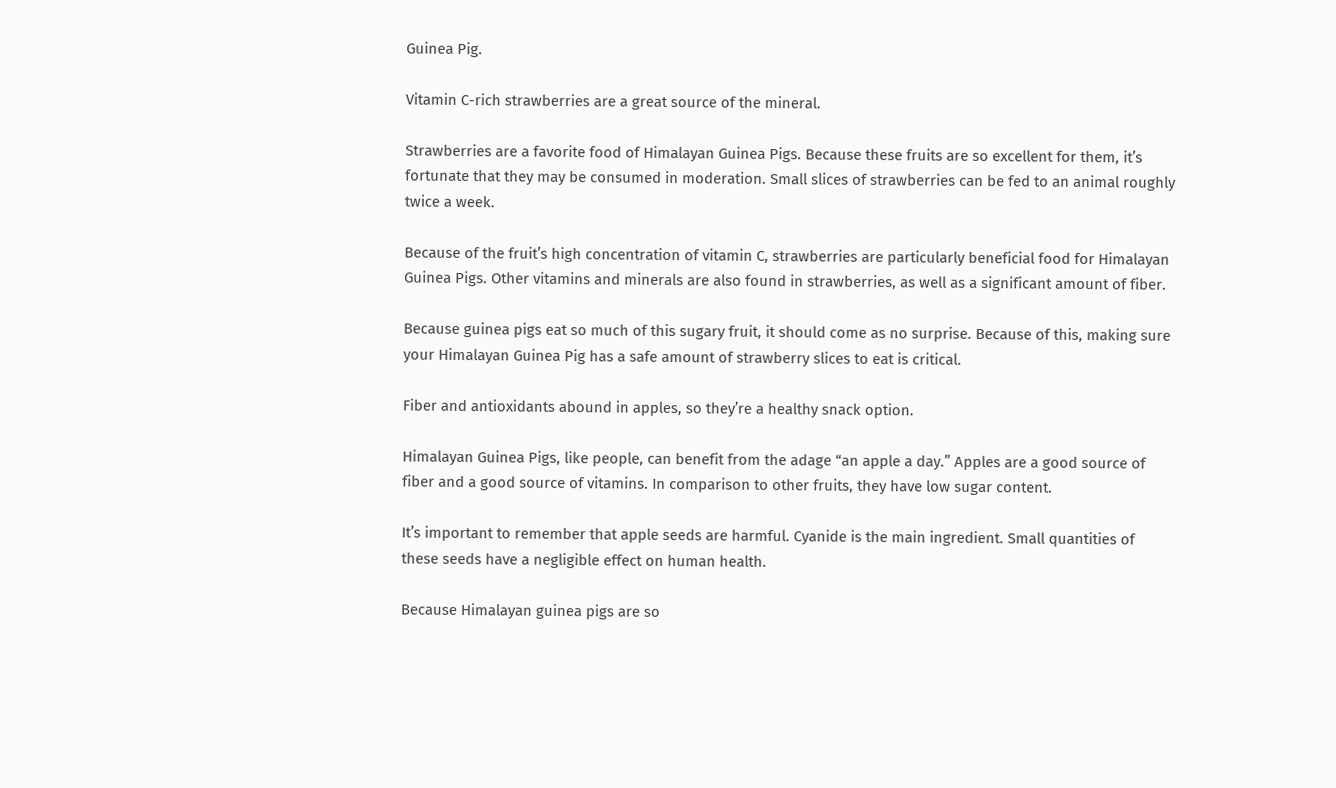Guinea Pig.

Vitamin C-rich strawberries are a great source of the mineral.

Strawberries are a favorite food of Himalayan Guinea Pigs. Because these fruits are so excellent for them, it’s fortunate that they may be consumed in moderation. Small slices of strawberries can be fed to an animal roughly twice a week.

Because of the fruit’s high concentration of vitamin C, strawberries are particularly beneficial food for Himalayan Guinea Pigs. Other vitamins and minerals are also found in strawberries, as well as a significant amount of fiber.

Because guinea pigs eat so much of this sugary fruit, it should come as no surprise. Because of this, making sure your Himalayan Guinea Pig has a safe amount of strawberry slices to eat is critical.

Fiber and antioxidants abound in apples, so they’re a healthy snack option.

Himalayan Guinea Pigs, like people, can benefit from the adage “an apple a day.” Apples are a good source of fiber and a good source of vitamins. In comparison to other fruits, they have low sugar content.

It’s important to remember that apple seeds are harmful. Cyanide is the main ingredient. Small quantities of these seeds have a negligible effect on human health.

Because Himalayan guinea pigs are so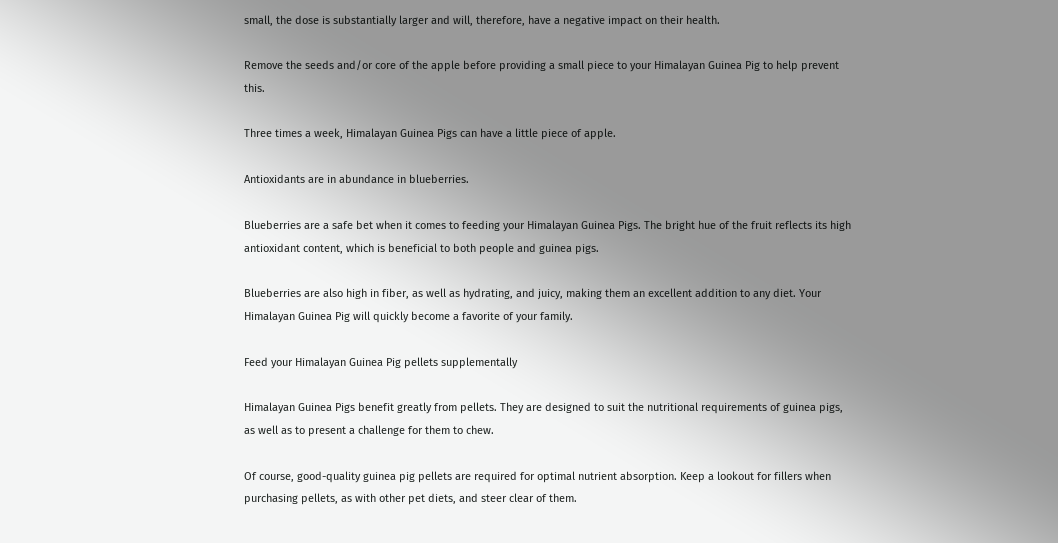small, the dose is substantially larger and will, therefore, have a negative impact on their health.

Remove the seeds and/or core of the apple before providing a small piece to your Himalayan Guinea Pig to help prevent this.

Three times a week, Himalayan Guinea Pigs can have a little piece of apple.

Antioxidants are in abundance in blueberries.

Blueberries are a safe bet when it comes to feeding your Himalayan Guinea Pigs. The bright hue of the fruit reflects its high antioxidant content, which is beneficial to both people and guinea pigs.

Blueberries are also high in fiber, as well as hydrating, and juicy, making them an excellent addition to any diet. Your Himalayan Guinea Pig will quickly become a favorite of your family.

Feed your Himalayan Guinea Pig pellets supplementally

Himalayan Guinea Pigs benefit greatly from pellets. They are designed to suit the nutritional requirements of guinea pigs, as well as to present a challenge for them to chew.

Of course, good-quality guinea pig pellets are required for optimal nutrient absorption. Keep a lookout for fillers when purchasing pellets, as with other pet diets, and steer clear of them.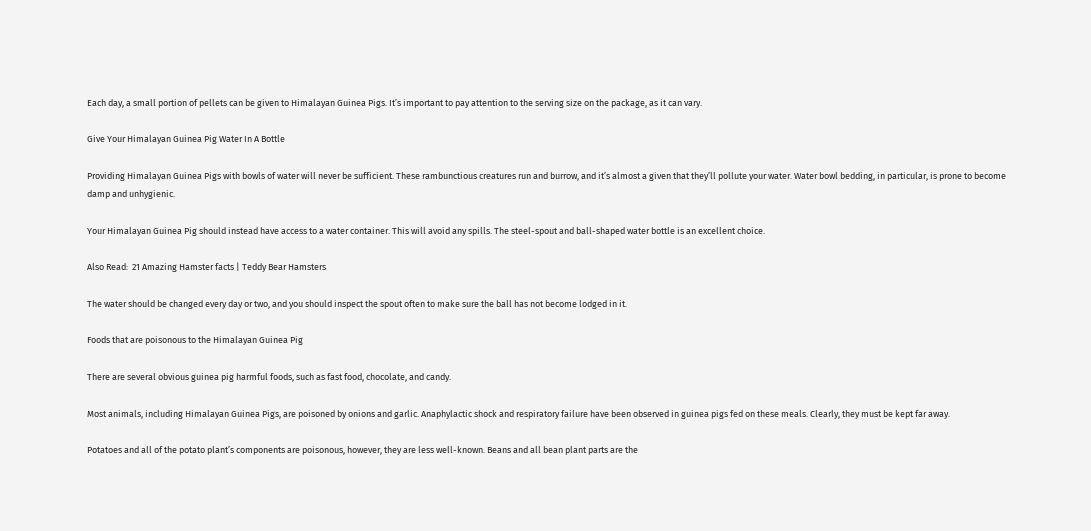Each day, a small portion of pellets can be given to Himalayan Guinea Pigs. It’s important to pay attention to the serving size on the package, as it can vary.

Give Your Himalayan Guinea Pig Water In A Bottle

Providing Himalayan Guinea Pigs with bowls of water will never be sufficient. These rambunctious creatures run and burrow, and it’s almost a given that they’ll pollute your water. Water bowl bedding, in particular, is prone to become damp and unhygienic.

Your Himalayan Guinea Pig should instead have access to a water container. This will avoid any spills. The steel-spout and ball-shaped water bottle is an excellent choice.

Also Read:  21 Amazing Hamster facts | Teddy Bear Hamsters

The water should be changed every day or two, and you should inspect the spout often to make sure the ball has not become lodged in it.

Foods that are poisonous to the Himalayan Guinea Pig

There are several obvious guinea pig harmful foods, such as fast food, chocolate, and candy.

Most animals, including Himalayan Guinea Pigs, are poisoned by onions and garlic. Anaphylactic shock and respiratory failure have been observed in guinea pigs fed on these meals. Clearly, they must be kept far away.

Potatoes and all of the potato plant’s components are poisonous, however, they are less well-known. Beans and all bean plant parts are the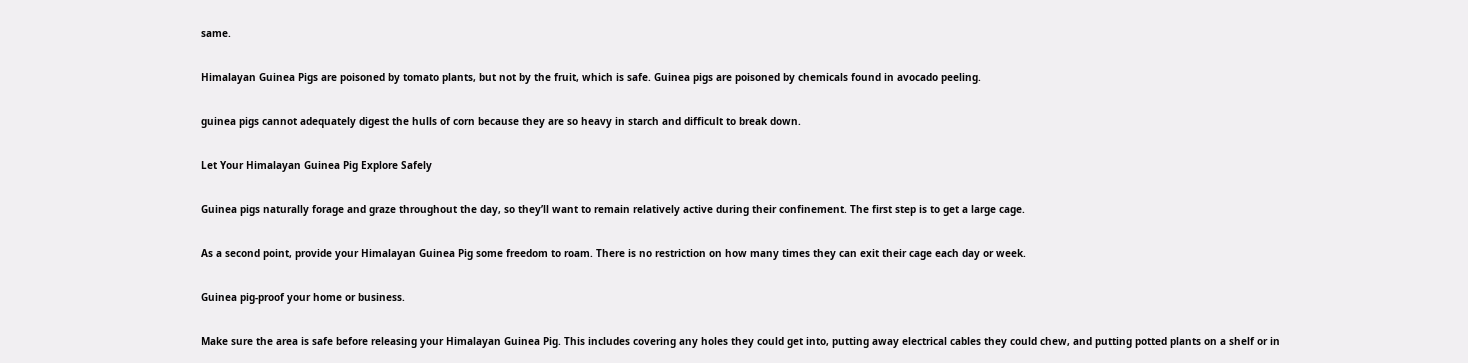same.

Himalayan Guinea Pigs are poisoned by tomato plants, but not by the fruit, which is safe. Guinea pigs are poisoned by chemicals found in avocado peeling.

guinea pigs cannot adequately digest the hulls of corn because they are so heavy in starch and difficult to break down.

Let Your Himalayan Guinea Pig Explore Safely

Guinea pigs naturally forage and graze throughout the day, so they’ll want to remain relatively active during their confinement. The first step is to get a large cage.

As a second point, provide your Himalayan Guinea Pig some freedom to roam. There is no restriction on how many times they can exit their cage each day or week.

Guinea pig-proof your home or business.

Make sure the area is safe before releasing your Himalayan Guinea Pig. This includes covering any holes they could get into, putting away electrical cables they could chew, and putting potted plants on a shelf or in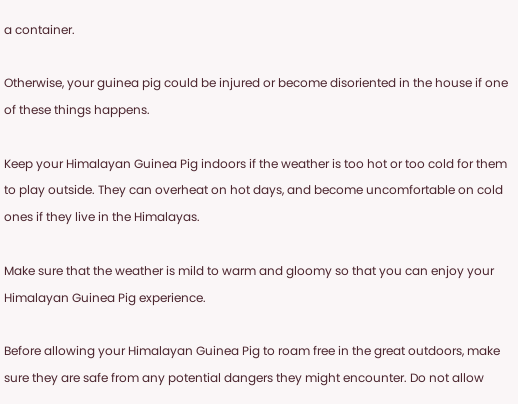a container.

Otherwise, your guinea pig could be injured or become disoriented in the house if one of these things happens.

Keep your Himalayan Guinea Pig indoors if the weather is too hot or too cold for them to play outside. They can overheat on hot days, and become uncomfortable on cold ones if they live in the Himalayas.

Make sure that the weather is mild to warm and gloomy so that you can enjoy your Himalayan Guinea Pig experience.

Before allowing your Himalayan Guinea Pig to roam free in the great outdoors, make sure they are safe from any potential dangers they might encounter. Do not allow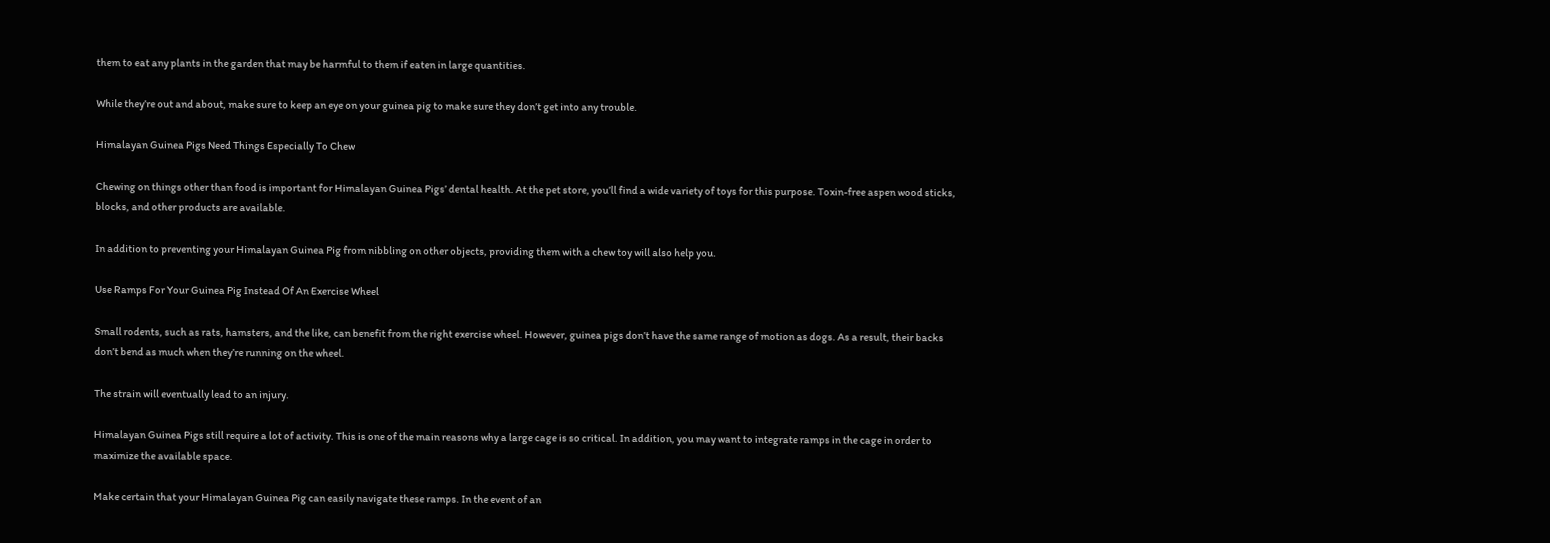them to eat any plants in the garden that may be harmful to them if eaten in large quantities.

While they’re out and about, make sure to keep an eye on your guinea pig to make sure they don’t get into any trouble.

Himalayan Guinea Pigs Need Things Especially To Chew

Chewing on things other than food is important for Himalayan Guinea Pigs’ dental health. At the pet store, you’ll find a wide variety of toys for this purpose. Toxin-free aspen wood sticks, blocks, and other products are available.

In addition to preventing your Himalayan Guinea Pig from nibbling on other objects, providing them with a chew toy will also help you.

Use Ramps For Your Guinea Pig Instead Of An Exercise Wheel

Small rodents, such as rats, hamsters, and the like, can benefit from the right exercise wheel. However, guinea pigs don’t have the same range of motion as dogs. As a result, their backs don’t bend as much when they’re running on the wheel.

The strain will eventually lead to an injury.

Himalayan Guinea Pigs still require a lot of activity. This is one of the main reasons why a large cage is so critical. In addition, you may want to integrate ramps in the cage in order to maximize the available space.

Make certain that your Himalayan Guinea Pig can easily navigate these ramps. In the event of an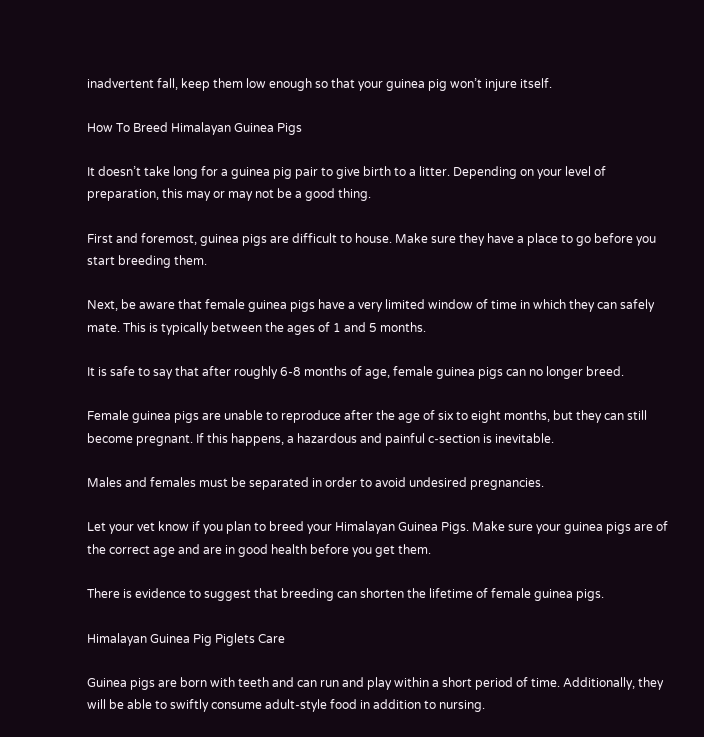inadvertent fall, keep them low enough so that your guinea pig won’t injure itself.

How To Breed Himalayan Guinea Pigs

It doesn’t take long for a guinea pig pair to give birth to a litter. Depending on your level of preparation, this may or may not be a good thing.

First and foremost, guinea pigs are difficult to house. Make sure they have a place to go before you start breeding them.

Next, be aware that female guinea pigs have a very limited window of time in which they can safely mate. This is typically between the ages of 1 and 5 months.

It is safe to say that after roughly 6-8 months of age, female guinea pigs can no longer breed.

Female guinea pigs are unable to reproduce after the age of six to eight months, but they can still become pregnant. If this happens, a hazardous and painful c-section is inevitable.

Males and females must be separated in order to avoid undesired pregnancies.

Let your vet know if you plan to breed your Himalayan Guinea Pigs. Make sure your guinea pigs are of the correct age and are in good health before you get them.

There is evidence to suggest that breeding can shorten the lifetime of female guinea pigs.

Himalayan Guinea Pig Piglets Care

Guinea pigs are born with teeth and can run and play within a short period of time. Additionally, they will be able to swiftly consume adult-style food in addition to nursing.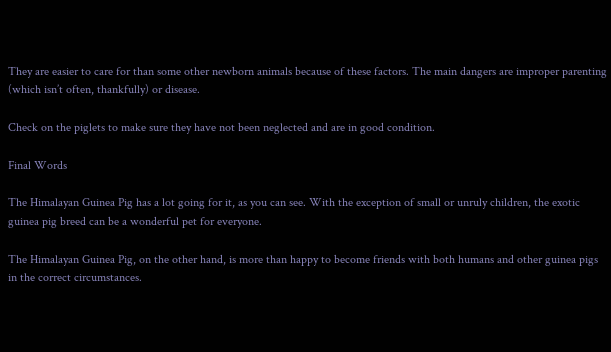They are easier to care for than some other newborn animals because of these factors. The main dangers are improper parenting (which isn’t often, thankfully) or disease.

Check on the piglets to make sure they have not been neglected and are in good condition.

Final Words

The Himalayan Guinea Pig has a lot going for it, as you can see. With the exception of small or unruly children, the exotic guinea pig breed can be a wonderful pet for everyone.

The Himalayan Guinea Pig, on the other hand, is more than happy to become friends with both humans and other guinea pigs in the correct circumstances.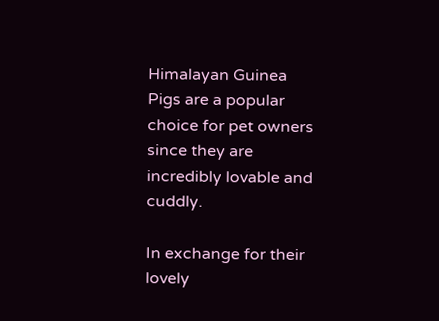Himalayan Guinea Pigs are a popular choice for pet owners since they are incredibly lovable and cuddly.

In exchange for their lovely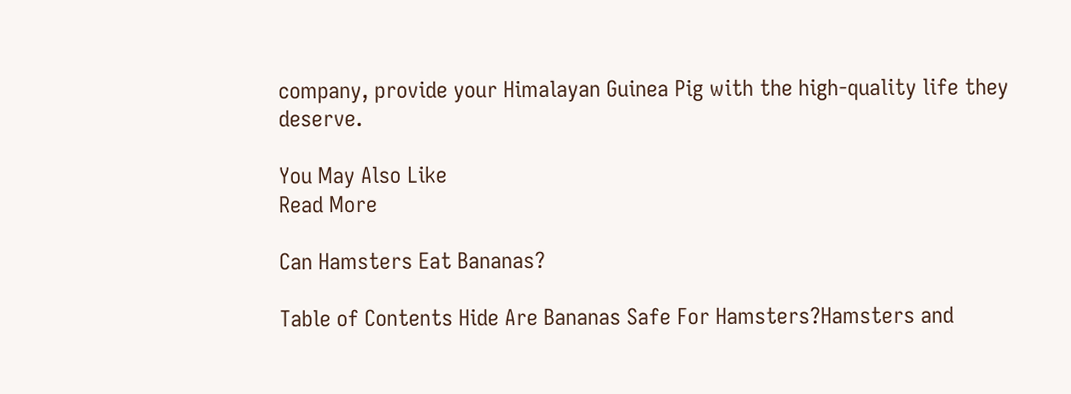company, provide your Himalayan Guinea Pig with the high-quality life they deserve.

You May Also Like
Read More

Can Hamsters Eat Bananas?

Table of Contents Hide Are Bananas Safe For Hamsters?Hamsters and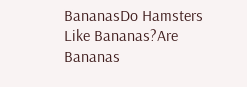BananasDo Hamsters Like Bananas?Are Bananas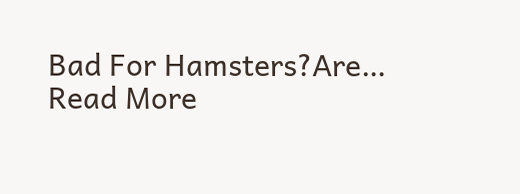Bad For Hamsters?Are…
Read More